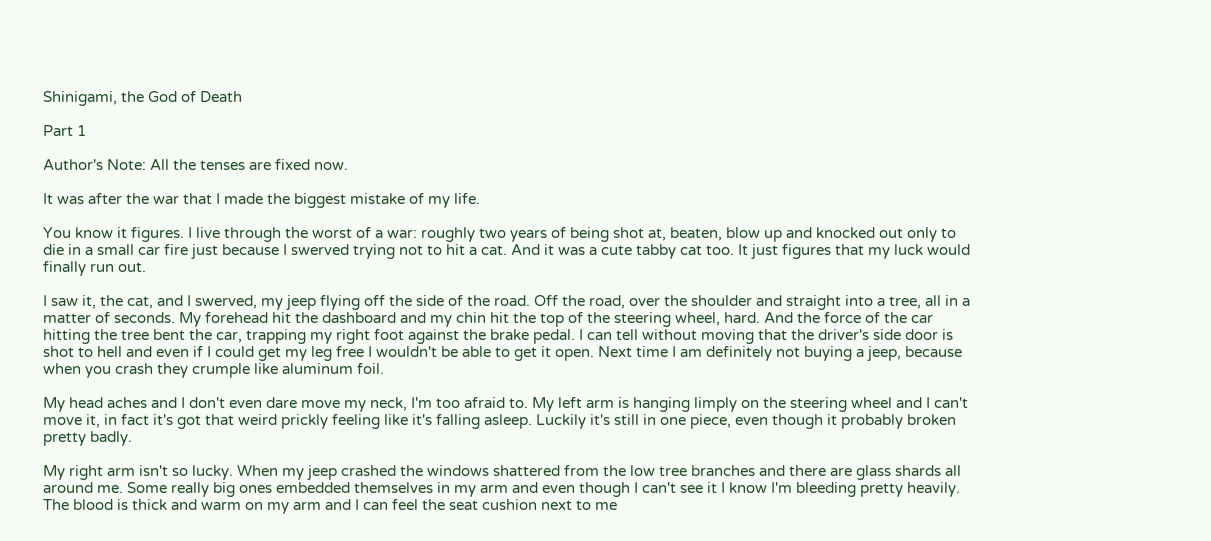Shinigami, the God of Death

Part 1

Author's Note: All the tenses are fixed now.

It was after the war that I made the biggest mistake of my life.

You know it figures. I live through the worst of a war: roughly two years of being shot at, beaten, blow up and knocked out only to die in a small car fire just because I swerved trying not to hit a cat. And it was a cute tabby cat too. It just figures that my luck would finally run out.

I saw it, the cat, and I swerved, my jeep flying off the side of the road. Off the road, over the shoulder and straight into a tree, all in a matter of seconds. My forehead hit the dashboard and my chin hit the top of the steering wheel, hard. And the force of the car hitting the tree bent the car, trapping my right foot against the brake pedal. I can tell without moving that the driver's side door is shot to hell and even if I could get my leg free I wouldn't be able to get it open. Next time I am definitely not buying a jeep, because when you crash they crumple like aluminum foil.

My head aches and I don't even dare move my neck, I'm too afraid to. My left arm is hanging limply on the steering wheel and I can't move it, in fact it's got that weird prickly feeling like it's falling asleep. Luckily it's still in one piece, even though it probably broken pretty badly.

My right arm isn't so lucky. When my jeep crashed the windows shattered from the low tree branches and there are glass shards all around me. Some really big ones embedded themselves in my arm and even though I can't see it I know I'm bleeding pretty heavily. The blood is thick and warm on my arm and I can feel the seat cushion next to me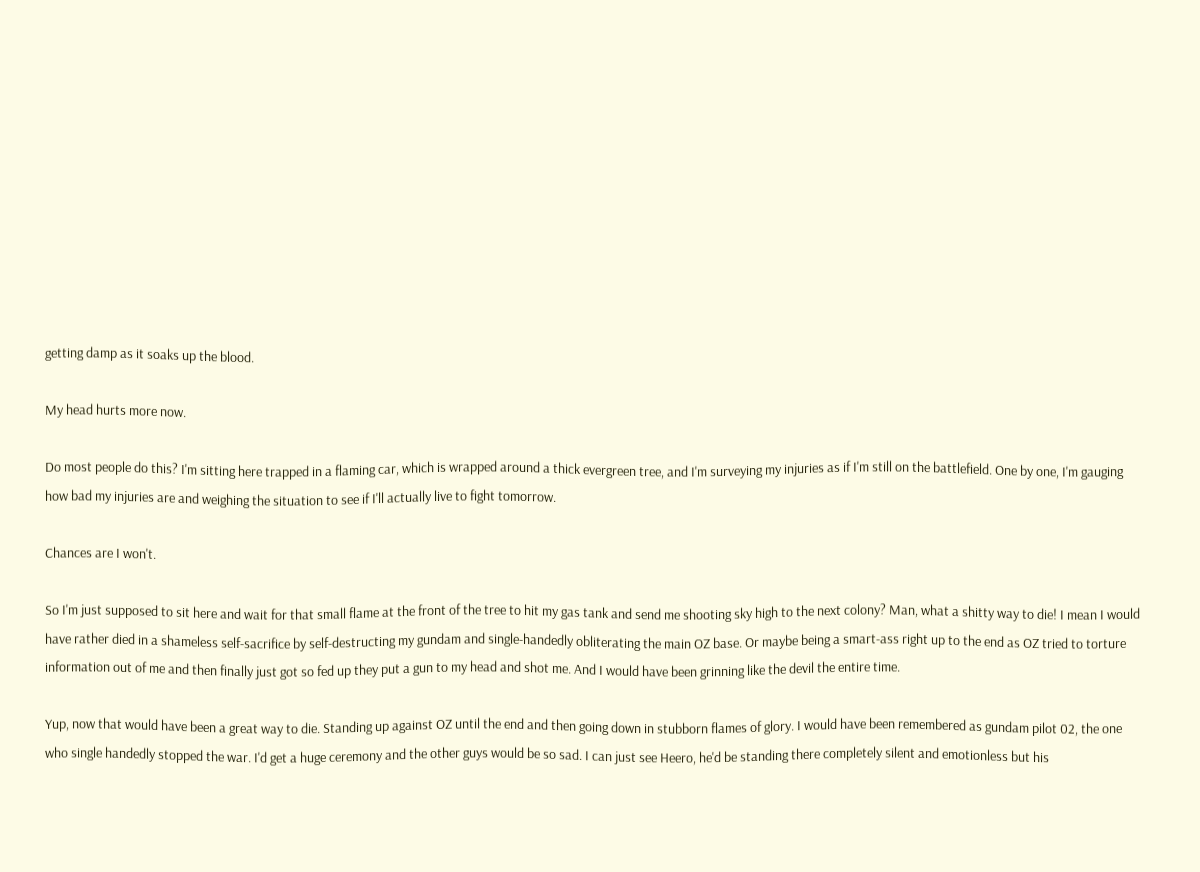getting damp as it soaks up the blood.

My head hurts more now.

Do most people do this? I'm sitting here trapped in a flaming car, which is wrapped around a thick evergreen tree, and I'm surveying my injuries as if I'm still on the battlefield. One by one, I'm gauging how bad my injuries are and weighing the situation to see if I'll actually live to fight tomorrow.

Chances are I won't.

So I'm just supposed to sit here and wait for that small flame at the front of the tree to hit my gas tank and send me shooting sky high to the next colony? Man, what a shitty way to die! I mean I would have rather died in a shameless self-sacrifice by self-destructing my gundam and single-handedly obliterating the main OZ base. Or maybe being a smart-ass right up to the end as OZ tried to torture information out of me and then finally just got so fed up they put a gun to my head and shot me. And I would have been grinning like the devil the entire time.

Yup, now that would have been a great way to die. Standing up against OZ until the end and then going down in stubborn flames of glory. I would have been remembered as gundam pilot 02, the one who single handedly stopped the war. I'd get a huge ceremony and the other guys would be so sad. I can just see Heero, he'd be standing there completely silent and emotionless but his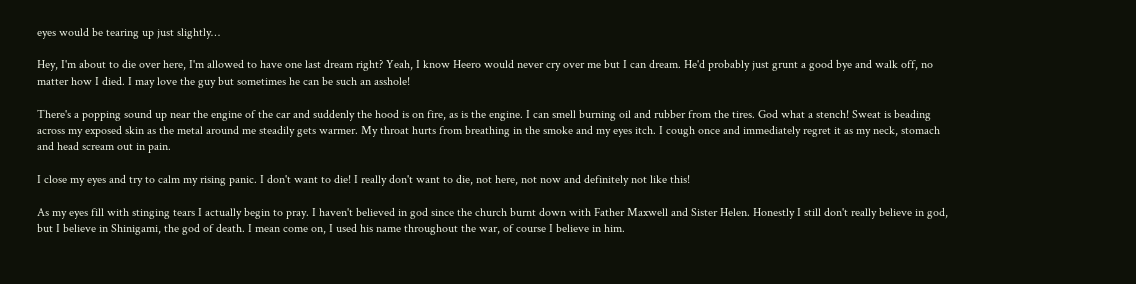eyes would be tearing up just slightly…

Hey, I'm about to die over here, I'm allowed to have one last dream right? Yeah, I know Heero would never cry over me but I can dream. He'd probably just grunt a good bye and walk off, no matter how I died. I may love the guy but sometimes he can be such an asshole!

There's a popping sound up near the engine of the car and suddenly the hood is on fire, as is the engine. I can smell burning oil and rubber from the tires. God what a stench! Sweat is beading across my exposed skin as the metal around me steadily gets warmer. My throat hurts from breathing in the smoke and my eyes itch. I cough once and immediately regret it as my neck, stomach and head scream out in pain.

I close my eyes and try to calm my rising panic. I don't want to die! I really don't want to die, not here, not now and definitely not like this!

As my eyes fill with stinging tears I actually begin to pray. I haven't believed in god since the church burnt down with Father Maxwell and Sister Helen. Honestly I still don't really believe in god, but I believe in Shinigami, the god of death. I mean come on, I used his name throughout the war, of course I believe in him.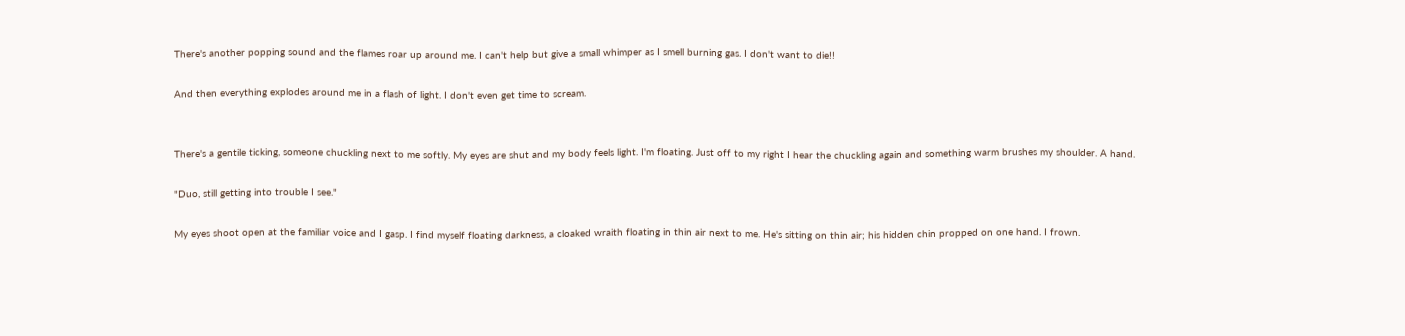There's another popping sound and the flames roar up around me. I can't help but give a small whimper as I smell burning gas. I don't want to die!!

And then everything explodes around me in a flash of light. I don't even get time to scream.


There's a gentile ticking, someone chuckling next to me softly. My eyes are shut and my body feels light. I'm floating. Just off to my right I hear the chuckling again and something warm brushes my shoulder. A hand.

"Duo, still getting into trouble I see."

My eyes shoot open at the familiar voice and I gasp. I find myself floating darkness, a cloaked wraith floating in thin air next to me. He's sitting on thin air; his hidden chin propped on one hand. I frown.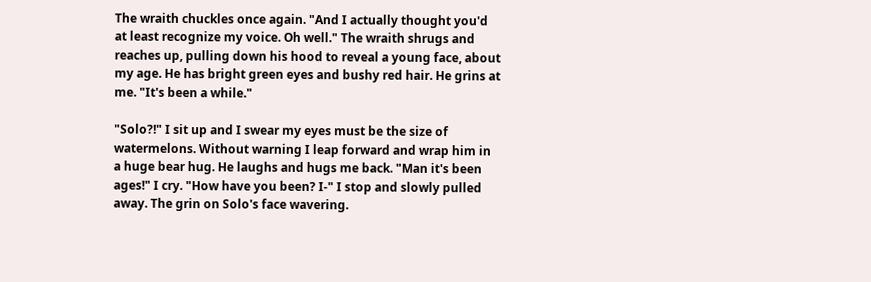The wraith chuckles once again. "And I actually thought you'd at least recognize my voice. Oh well." The wraith shrugs and reaches up, pulling down his hood to reveal a young face, about my age. He has bright green eyes and bushy red hair. He grins at me. "It's been a while."

"Solo?!" I sit up and I swear my eyes must be the size of watermelons. Without warning I leap forward and wrap him in a huge bear hug. He laughs and hugs me back. "Man it's been ages!" I cry. "How have you been? I-" I stop and slowly pulled away. The grin on Solo's face wavering.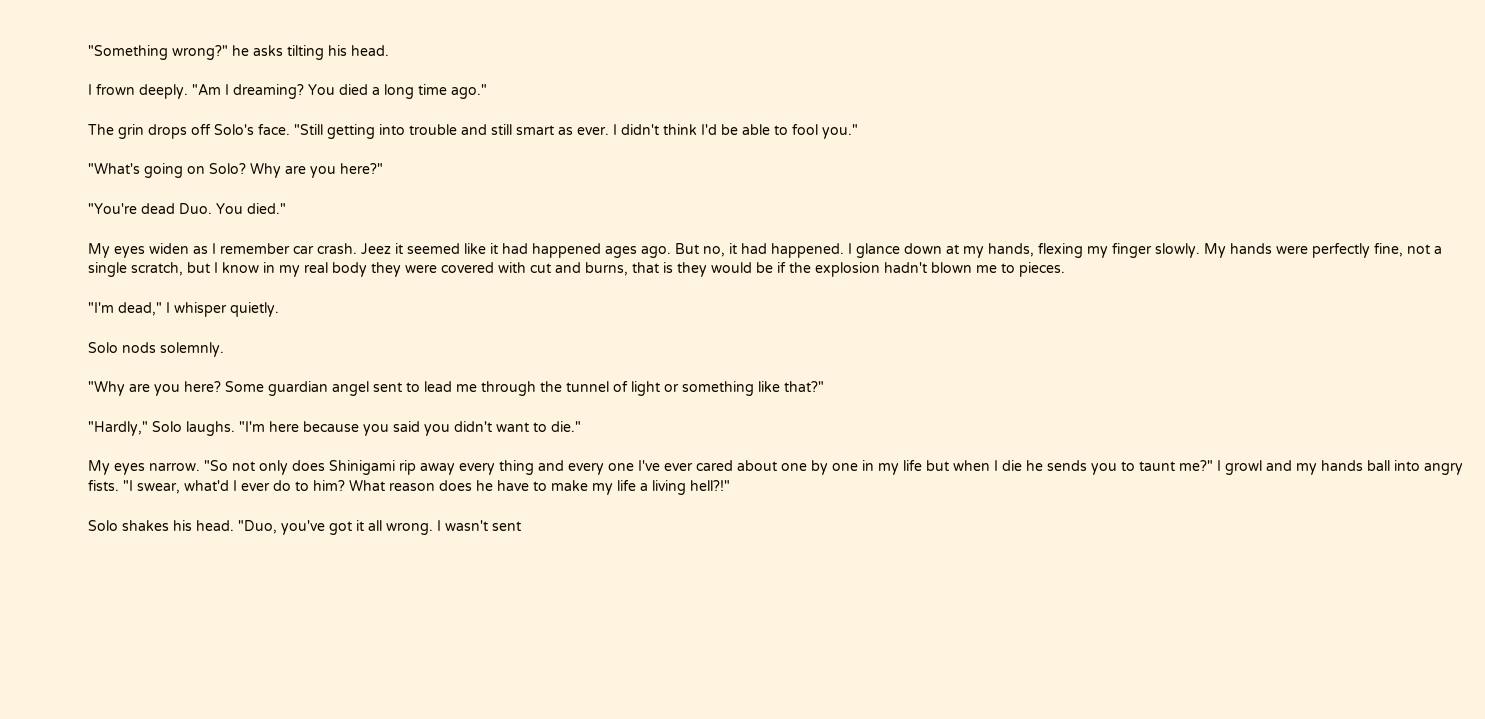"Something wrong?" he asks tilting his head.

I frown deeply. "Am I dreaming? You died a long time ago."

The grin drops off Solo's face. "Still getting into trouble and still smart as ever. I didn't think I'd be able to fool you."

"What's going on Solo? Why are you here?"

"You're dead Duo. You died."

My eyes widen as I remember car crash. Jeez it seemed like it had happened ages ago. But no, it had happened. I glance down at my hands, flexing my finger slowly. My hands were perfectly fine, not a single scratch, but I know in my real body they were covered with cut and burns, that is they would be if the explosion hadn't blown me to pieces.

"I'm dead," I whisper quietly.

Solo nods solemnly.

"Why are you here? Some guardian angel sent to lead me through the tunnel of light or something like that?"

"Hardly," Solo laughs. "I'm here because you said you didn't want to die."

My eyes narrow. "So not only does Shinigami rip away every thing and every one I've ever cared about one by one in my life but when I die he sends you to taunt me?" I growl and my hands ball into angry fists. "I swear, what'd I ever do to him? What reason does he have to make my life a living hell?!"

Solo shakes his head. "Duo, you've got it all wrong. I wasn't sent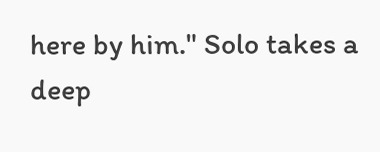here by him." Solo takes a deep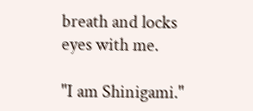breath and locks eyes with me.

"I am Shinigami."